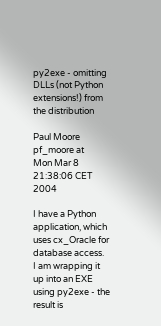py2exe - omitting DLLs (not Python extensions!) from the distribution

Paul Moore pf_moore at
Mon Mar 8 21:38:06 CET 2004

I have a Python application, which uses cx_Oracle for database access.
I am wrapping it up into an EXE using py2exe - the result is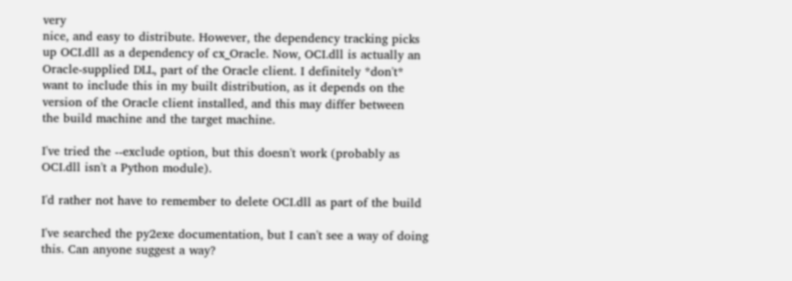very
nice, and easy to distribute. However, the dependency tracking picks
up OCI.dll as a dependency of cx_Oracle. Now, OCI.dll is actually an
Oracle-supplied DLL, part of the Oracle client. I definitely *don't*
want to include this in my built distribution, as it depends on the
version of the Oracle client installed, and this may differ between
the build machine and the target machine.

I've tried the --exclude option, but this doesn't work (probably as
OCI.dll isn't a Python module).

I'd rather not have to remember to delete OCI.dll as part of the build

I've searched the py2exe documentation, but I can't see a way of doing
this. Can anyone suggest a way?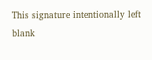This signature intentionally left blank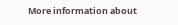More information about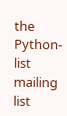the Python-list mailing list